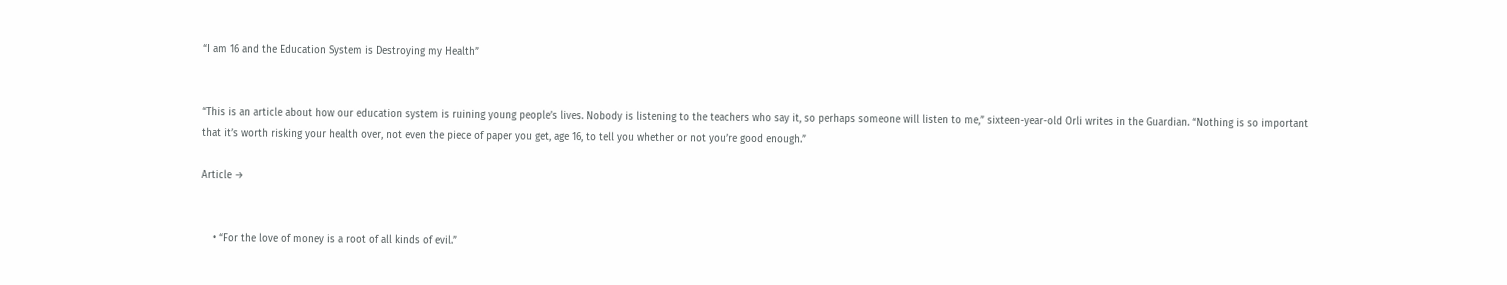“I am 16 and the Education System is Destroying my Health”


“This is an article about how our education system is ruining young people’s lives. Nobody is listening to the teachers who say it, so perhaps someone will listen to me,” sixteen-year-old Orli writes in the Guardian. “Nothing is so important that it’s worth risking your health over, not even the piece of paper you get, age 16, to tell you whether or not you’re good enough.”

Article →


    • “For the love of money is a root of all kinds of evil.”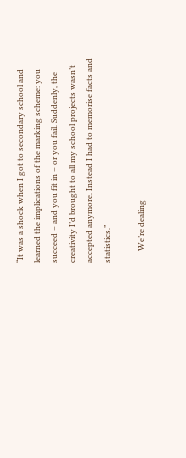“It was a shock when I got to secondary school and learned the implications of the marking scheme: you succeed – and you fit in – or you fail. Suddenly, the creativity I’d brought to all my school projects wasn’t accepted anymore. Instead I had to memorise facts and statistics.”

      We’re dealing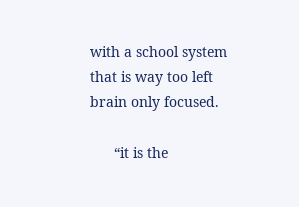with a school system that is way too left brain only focused.

      “it is the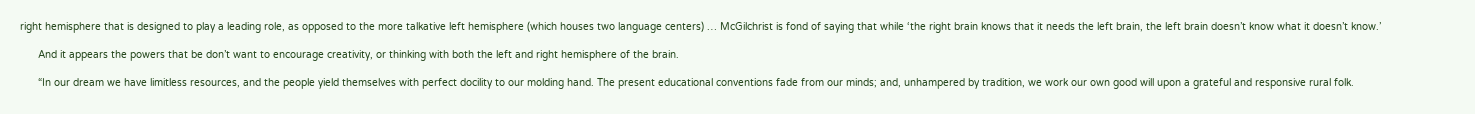right hemisphere that is designed to play a leading role, as opposed to the more talkative left hemisphere (which houses two language centers) … McGilchrist is fond of saying that while ‘the right brain knows that it needs the left brain, the left brain doesn’t know what it doesn’t know.’

      And it appears the powers that be don’t want to encourage creativity, or thinking with both the left and right hemisphere of the brain.

      “In our dream we have limitless resources, and the people yield themselves with perfect docility to our molding hand. The present educational conventions fade from our minds; and, unhampered by tradition, we work our own good will upon a grateful and responsive rural folk.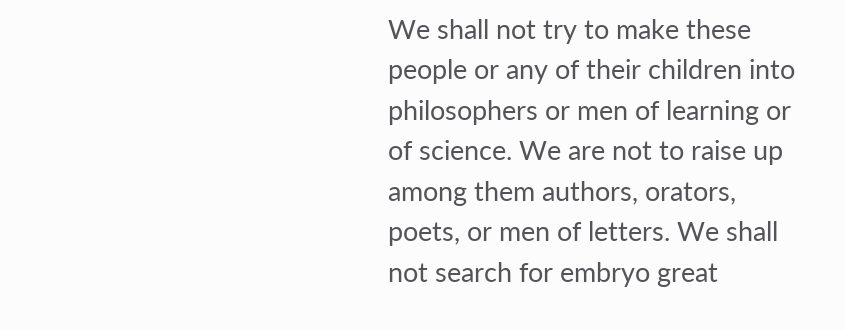We shall not try to make these people or any of their children into philosophers or men of learning or of science. We are not to raise up among them authors, orators, poets, or men of letters. We shall not search for embryo great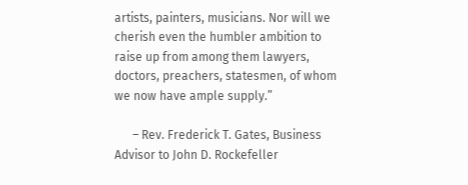artists, painters, musicians. Nor will we cherish even the humbler ambition to raise up from among them lawyers, doctors, preachers, statesmen, of whom we now have ample supply.”

      – Rev. Frederick T. Gates, Business Advisor to John D. Rockefeller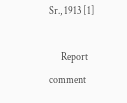Sr., 1913 [1]

      Report comment